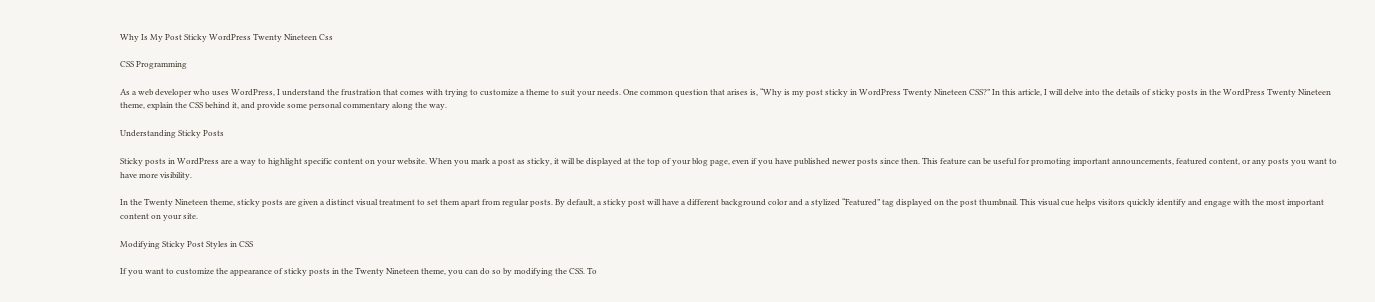Why Is My Post Sticky WordPress Twenty Nineteen Css

CSS Programming

As a web developer who uses WordPress, I understand the frustration that comes with trying to customize a theme to suit your needs. One common question that arises is, “Why is my post sticky in WordPress Twenty Nineteen CSS?” In this article, I will delve into the details of sticky posts in the WordPress Twenty Nineteen theme, explain the CSS behind it, and provide some personal commentary along the way.

Understanding Sticky Posts

Sticky posts in WordPress are a way to highlight specific content on your website. When you mark a post as sticky, it will be displayed at the top of your blog page, even if you have published newer posts since then. This feature can be useful for promoting important announcements, featured content, or any posts you want to have more visibility.

In the Twenty Nineteen theme, sticky posts are given a distinct visual treatment to set them apart from regular posts. By default, a sticky post will have a different background color and a stylized “Featured” tag displayed on the post thumbnail. This visual cue helps visitors quickly identify and engage with the most important content on your site.

Modifying Sticky Post Styles in CSS

If you want to customize the appearance of sticky posts in the Twenty Nineteen theme, you can do so by modifying the CSS. To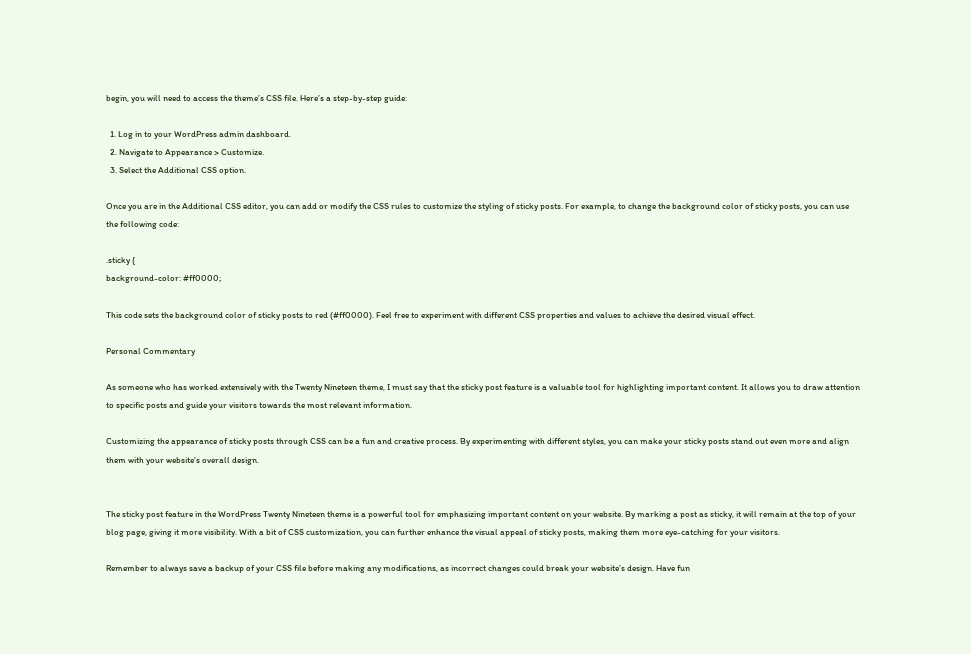begin, you will need to access the theme’s CSS file. Here’s a step-by-step guide:

  1. Log in to your WordPress admin dashboard.
  2. Navigate to Appearance > Customize.
  3. Select the Additional CSS option.

Once you are in the Additional CSS editor, you can add or modify the CSS rules to customize the styling of sticky posts. For example, to change the background color of sticky posts, you can use the following code:

.sticky {
background-color: #ff0000;

This code sets the background color of sticky posts to red (#ff0000). Feel free to experiment with different CSS properties and values to achieve the desired visual effect.

Personal Commentary

As someone who has worked extensively with the Twenty Nineteen theme, I must say that the sticky post feature is a valuable tool for highlighting important content. It allows you to draw attention to specific posts and guide your visitors towards the most relevant information.

Customizing the appearance of sticky posts through CSS can be a fun and creative process. By experimenting with different styles, you can make your sticky posts stand out even more and align them with your website’s overall design.


The sticky post feature in the WordPress Twenty Nineteen theme is a powerful tool for emphasizing important content on your website. By marking a post as sticky, it will remain at the top of your blog page, giving it more visibility. With a bit of CSS customization, you can further enhance the visual appeal of sticky posts, making them more eye-catching for your visitors.

Remember to always save a backup of your CSS file before making any modifications, as incorrect changes could break your website’s design. Have fun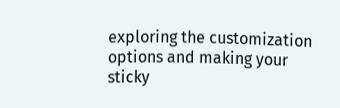exploring the customization options and making your sticky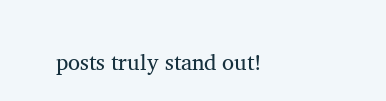posts truly stand out!